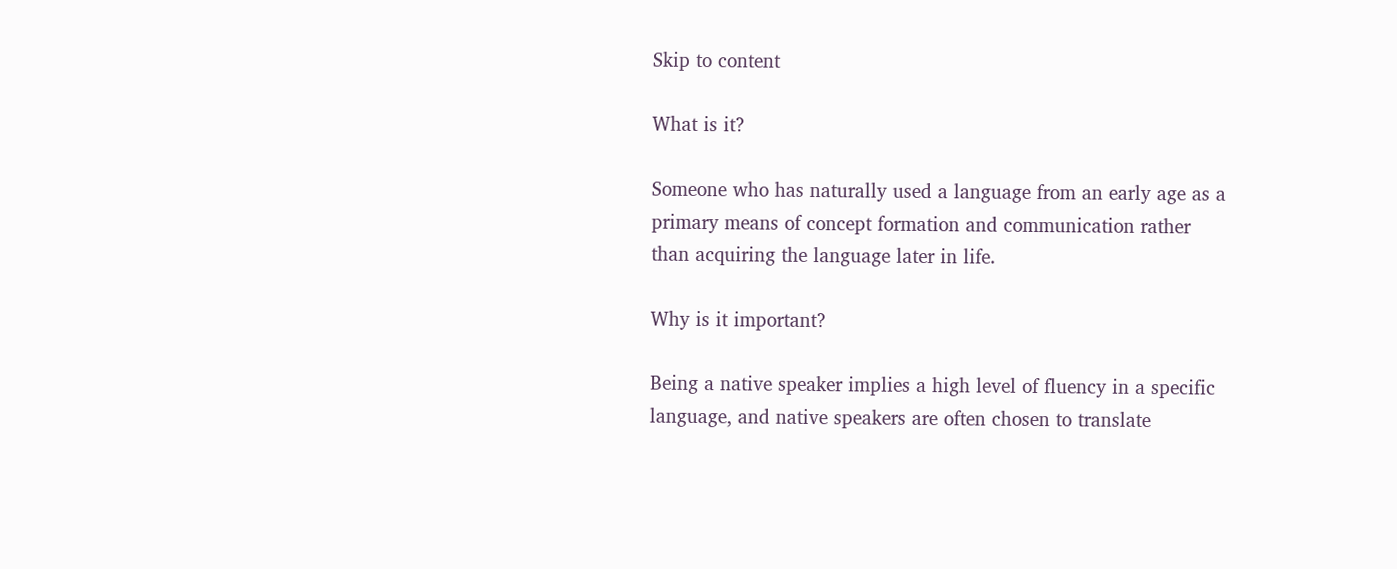Skip to content

What is it?

Someone who has naturally used a language from an early age as a primary means of concept formation and communication rather than acquiring the language later in life.

Why is it important?

Being a native speaker implies a high level of fluency in a specific language, and native speakers are often chosen to translate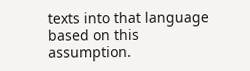texts into that language based on this assumption.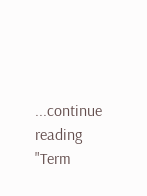...continue reading "Term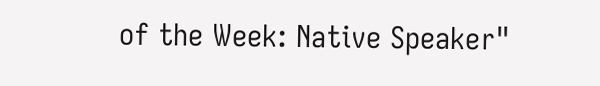of the Week: Native Speaker"